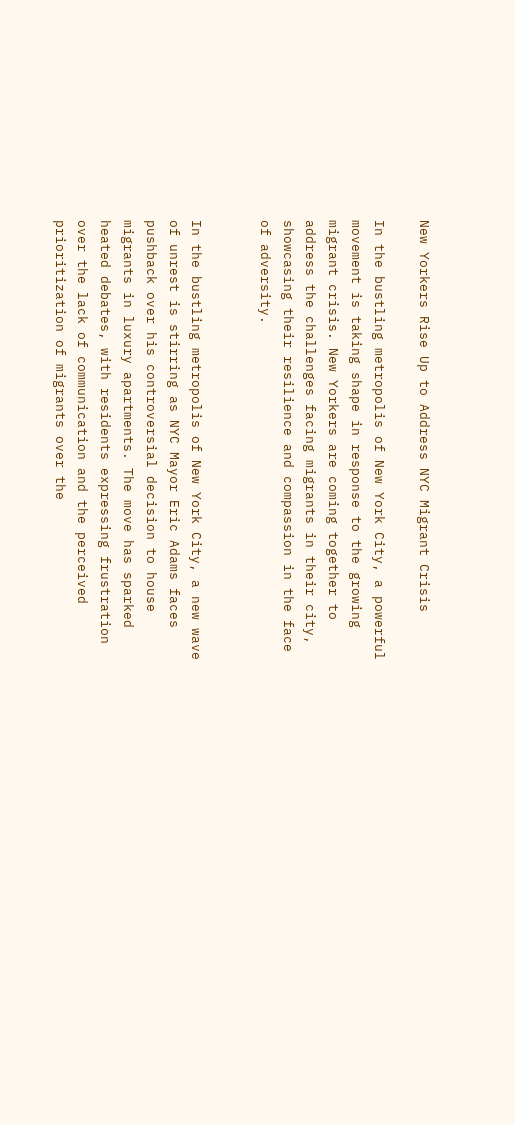New Yorkers Rise Up to Address NYC Migrant Crisis

In the bustling metropolis of New York City, a powerful movement is taking shape in response to the growing migrant crisis. New Yorkers are coming together to address the challenges facing migrants in their city, showcasing their resilience and compassion in the face of adversity.


In the bustling metropolis of New York City, a new wave of unrest is stirring as NYC Mayor Eric Adams faces pushback over his controversial decision to house migrants in luxury apartments. The move has sparked heated debates, with residents expressing frustration over the lack of communication and the perceived prioritization of migrants over the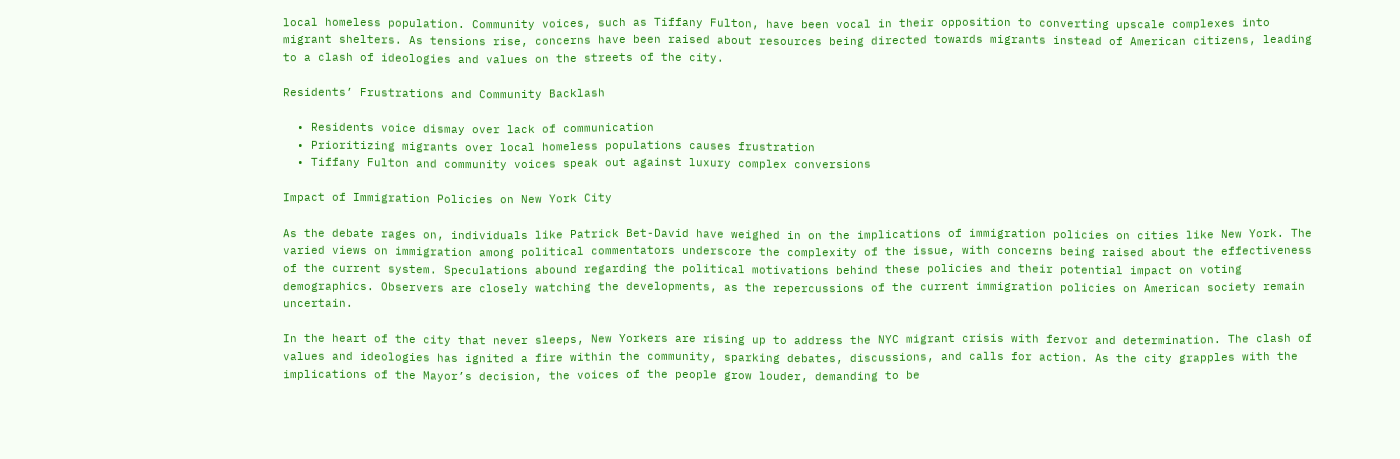local homeless population. Community voices, such as Tiffany Fulton, have been vocal in their opposition to converting upscale complexes into migrant shelters. As tensions rise, concerns have been raised about resources being directed towards migrants instead of American citizens, leading to a clash of ideologies and values on the streets of the city.

Residents’ Frustrations and Community Backlash

  • Residents voice dismay over lack of communication
  • Prioritizing migrants over local homeless populations causes frustration
  • Tiffany Fulton and community voices speak out against luxury complex conversions

Impact of Immigration Policies on New York City

As the debate rages on, individuals like Patrick Bet-David have weighed in on the implications of immigration policies on cities like New York. The varied views on immigration among political commentators underscore the complexity of the issue, with concerns being raised about the effectiveness of the current system. Speculations abound regarding the political motivations behind these policies and their potential impact on voting demographics. Observers are closely watching the developments, as the repercussions of the current immigration policies on American society remain uncertain.

In the heart of the city that never sleeps, New Yorkers are rising up to address the NYC migrant crisis with fervor and determination. The clash of values and ideologies has ignited a fire within the community, sparking debates, discussions, and calls for action. As the city grapples with the implications of the Mayor’s decision, the voices of the people grow louder, demanding to be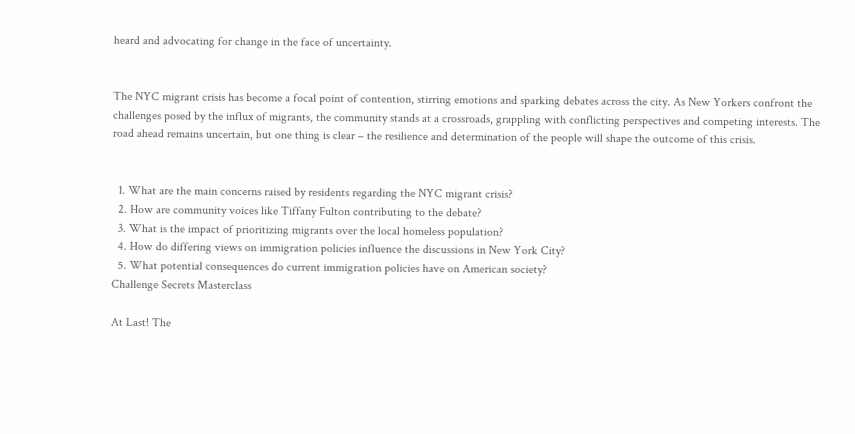heard and advocating for change in the face of uncertainty.


The NYC migrant crisis has become a focal point of contention, stirring emotions and sparking debates across the city. As New Yorkers confront the challenges posed by the influx of migrants, the community stands at a crossroads, grappling with conflicting perspectives and competing interests. The road ahead remains uncertain, but one thing is clear – the resilience and determination of the people will shape the outcome of this crisis.


  1. What are the main concerns raised by residents regarding the NYC migrant crisis?
  2. How are community voices like Tiffany Fulton contributing to the debate?
  3. What is the impact of prioritizing migrants over the local homeless population?
  4. How do differing views on immigration policies influence the discussions in New York City?
  5. What potential consequences do current immigration policies have on American society?
Challenge Secrets Masterclass

At Last! The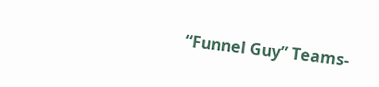“Funnel Guy” Teams-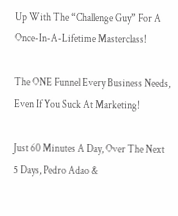Up With The “Challenge Guy” For A Once-In-A-Lifetime Masterclass!

The ONE Funnel Every Business Needs, Even If You Suck At Marketing!

Just 60 Minutes A Day, Over The Next 5 Days, Pedro Adao &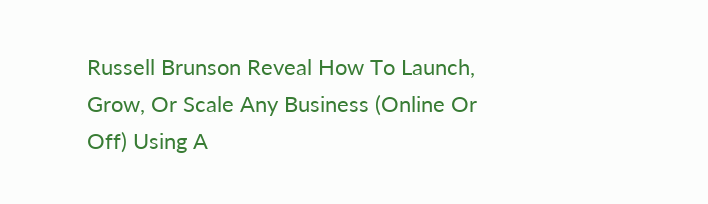Russell Brunson Reveal How To Launch, Grow, Or Scale Any Business (Online Or Off) Using A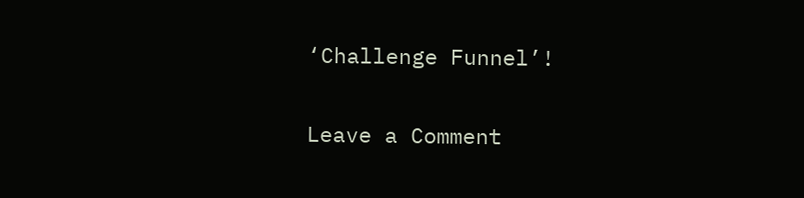‘Challenge Funnel’!

Leave a Comment